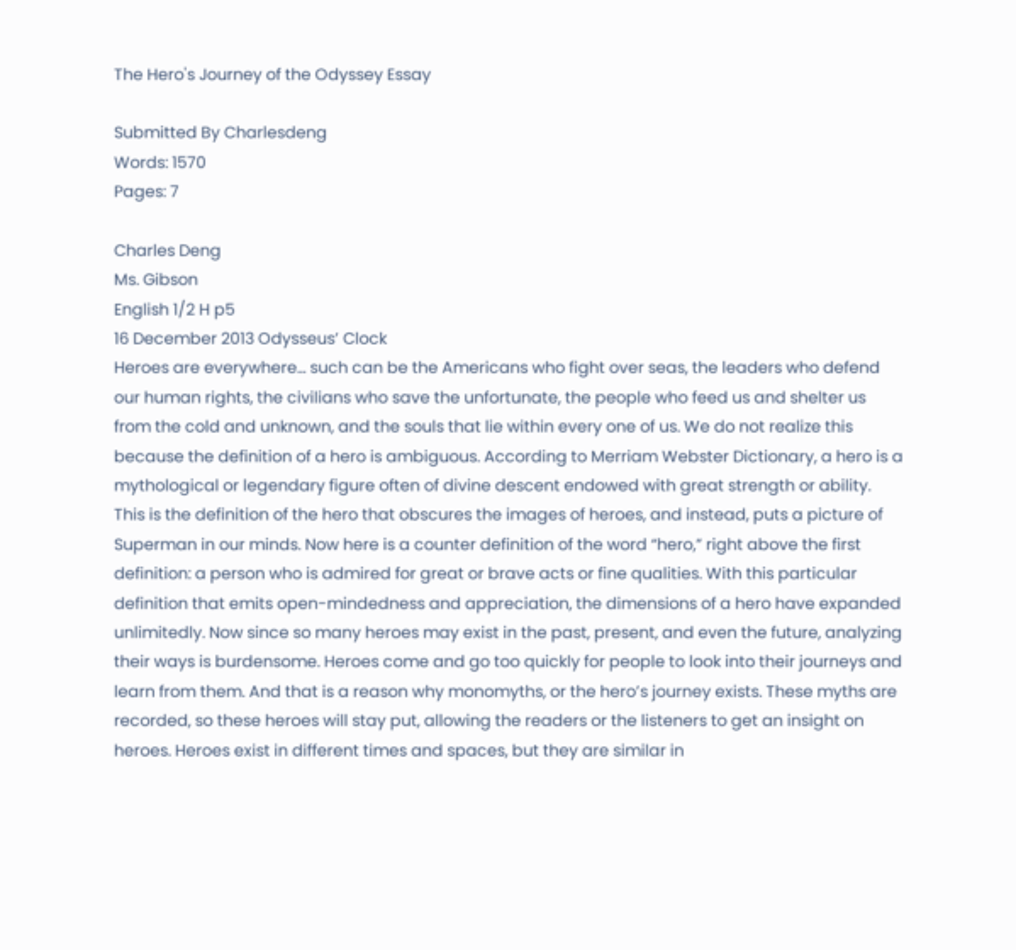The Hero's Journey of the Odyssey Essay

Submitted By Charlesdeng
Words: 1570
Pages: 7

Charles Deng
Ms. Gibson
English 1/2 H p5
16 December 2013 Odysseus’ Clock
Heroes are everywhere... such can be the Americans who fight over seas, the leaders who defend our human rights, the civilians who save the unfortunate, the people who feed us and shelter us from the cold and unknown, and the souls that lie within every one of us. We do not realize this because the definition of a hero is ambiguous. According to Merriam Webster Dictionary, a hero is a mythological or legendary figure often of divine descent endowed with great strength or ability. This is the definition of the hero that obscures the images of heroes, and instead, puts a picture of Superman in our minds. Now here is a counter definition of the word “hero,” right above the first definition: a person who is admired for great or brave acts or fine qualities. With this particular definition that emits open-mindedness and appreciation, the dimensions of a hero have expanded unlimitedly. Now since so many heroes may exist in the past, present, and even the future, analyzing their ways is burdensome. Heroes come and go too quickly for people to look into their journeys and learn from them. And that is a reason why monomyths, or the hero’s journey exists. These myths are recorded, so these heroes will stay put, allowing the readers or the listeners to get an insight on heroes. Heroes exist in different times and spaces, but they are similar in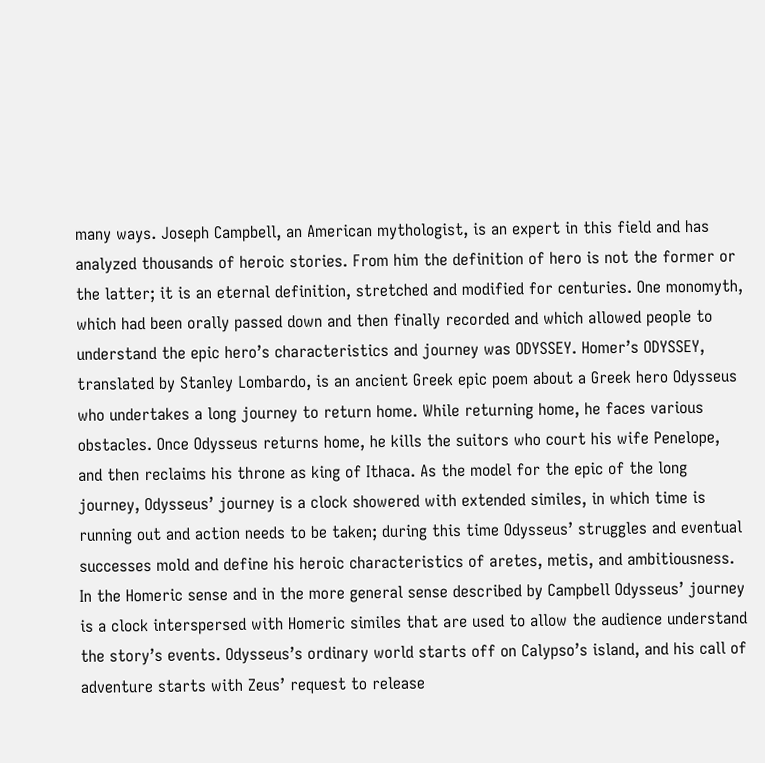many ways. Joseph Campbell, an American mythologist, is an expert in this field and has analyzed thousands of heroic stories. From him the definition of hero is not the former or the latter; it is an eternal definition, stretched and modified for centuries. One monomyth, which had been orally passed down and then finally recorded and which allowed people to understand the epic hero’s characteristics and journey was ODYSSEY. Homer’s ODYSSEY, translated by Stanley Lombardo, is an ancient Greek epic poem about a Greek hero Odysseus who undertakes a long journey to return home. While returning home, he faces various obstacles. Once Odysseus returns home, he kills the suitors who court his wife Penelope, and then reclaims his throne as king of Ithaca. As the model for the epic of the long journey, Odysseus’ journey is a clock showered with extended similes, in which time is running out and action needs to be taken; during this time Odysseus’ struggles and eventual successes mold and define his heroic characteristics of aretes, metis, and ambitiousness.
In the Homeric sense and in the more general sense described by Campbell Odysseus’ journey is a clock interspersed with Homeric similes that are used to allow the audience understand the story’s events. Odysseus’s ordinary world starts off on Calypso’s island, and his call of adventure starts with Zeus’ request to release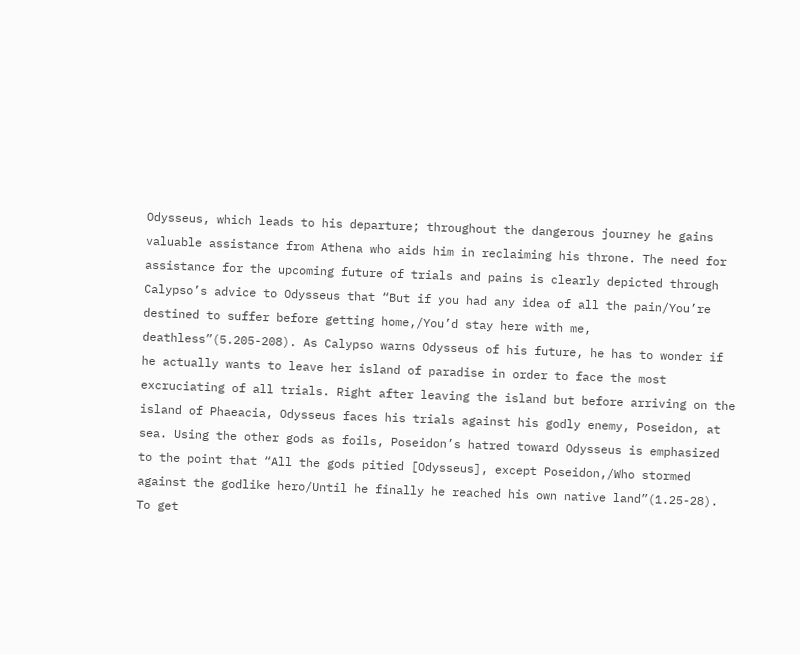Odysseus, which leads to his departure; throughout the dangerous journey he gains valuable assistance from Athena who aids him in reclaiming his throne. The need for assistance for the upcoming future of trials and pains is clearly depicted through Calypso’s advice to Odysseus that “But if you had any idea of all the pain/You’re destined to suffer before getting home,/You’d stay here with me, deathless”(5.205-208). As Calypso warns Odysseus of his future, he has to wonder if he actually wants to leave her island of paradise in order to face the most excruciating of all trials. Right after leaving the island but before arriving on the island of Phaeacia, Odysseus faces his trials against his godly enemy, Poseidon, at sea. Using the other gods as foils, Poseidon’s hatred toward Odysseus is emphasized to the point that “All the gods pitied [Odysseus], except Poseidon,/Who stormed against the godlike hero/Until he finally he reached his own native land”(1.25-28). To get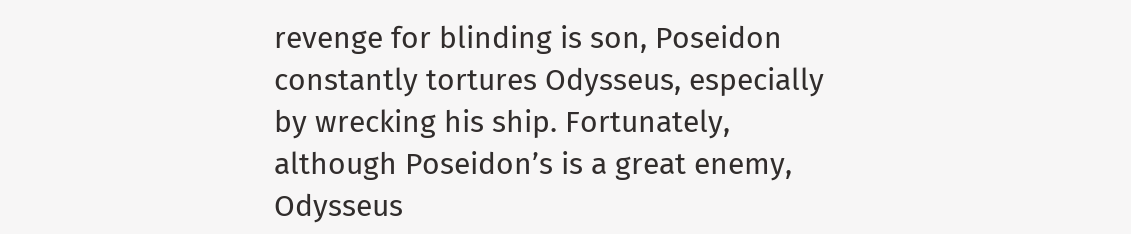revenge for blinding is son, Poseidon constantly tortures Odysseus, especially by wrecking his ship. Fortunately, although Poseidon’s is a great enemy, Odysseus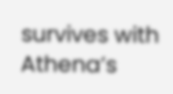survives with Athena’s